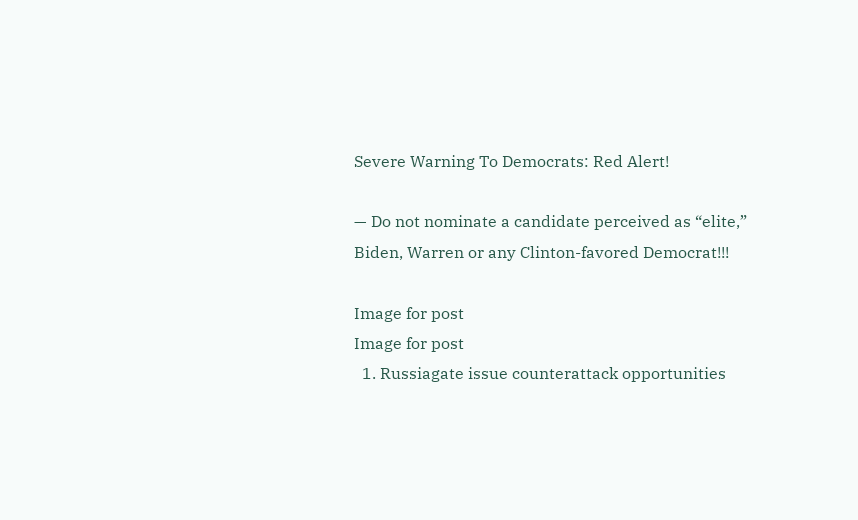Severe Warning To Democrats: Red Alert!

— Do not nominate a candidate perceived as “elite,” Biden, Warren or any Clinton-favored Democrat!!!

Image for post
Image for post
  1. Russiagate issue counterattack opportunities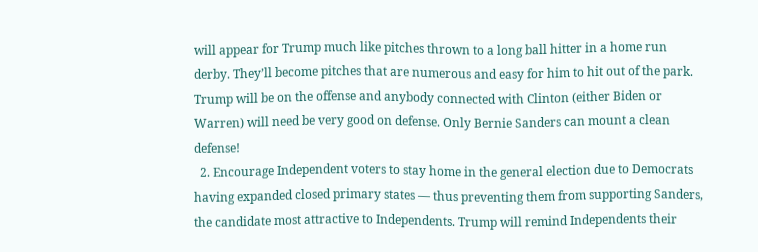will appear for Trump much like pitches thrown to a long ball hitter in a home run derby. They’ll become pitches that are numerous and easy for him to hit out of the park. Trump will be on the offense and anybody connected with Clinton (either Biden or Warren) will need be very good on defense. Only Bernie Sanders can mount a clean defense!
  2. Encourage Independent voters to stay home in the general election due to Democrats having expanded closed primary states — thus preventing them from supporting Sanders, the candidate most attractive to Independents. Trump will remind Independents their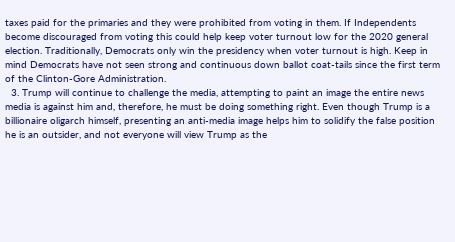taxes paid for the primaries and they were prohibited from voting in them. If Independents become discouraged from voting this could help keep voter turnout low for the 2020 general election. Traditionally, Democrats only win the presidency when voter turnout is high. Keep in mind Democrats have not seen strong and continuous down ballot coat-tails since the first term of the Clinton-Gore Administration.
  3. Trump will continue to challenge the media, attempting to paint an image the entire news media is against him and, therefore, he must be doing something right. Even though Trump is a billionaire oligarch himself, presenting an anti-media image helps him to solidify the false position he is an outsider, and not everyone will view Trump as the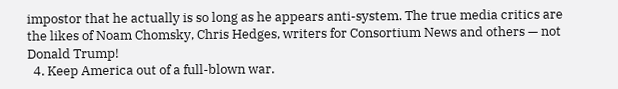impostor that he actually is so long as he appears anti-system. The true media critics are the likes of Noam Chomsky, Chris Hedges, writers for Consortium News and others — not Donald Trump!
  4. Keep America out of a full-blown war.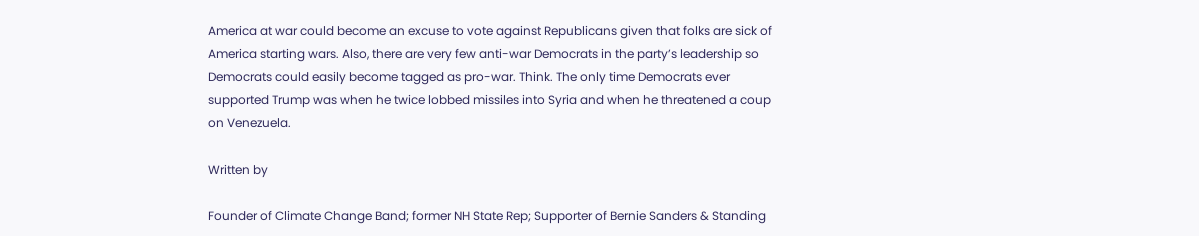America at war could become an excuse to vote against Republicans given that folks are sick of America starting wars. Also, there are very few anti-war Democrats in the party’s leadership so Democrats could easily become tagged as pro-war. Think. The only time Democrats ever supported Trump was when he twice lobbed missiles into Syria and when he threatened a coup on Venezuela.

Written by

Founder of Climate Change Band; former NH State Rep; Supporter of Bernie Sanders & Standing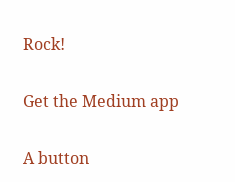Rock!

Get the Medium app

A button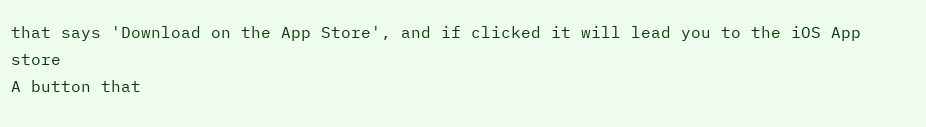that says 'Download on the App Store', and if clicked it will lead you to the iOS App store
A button that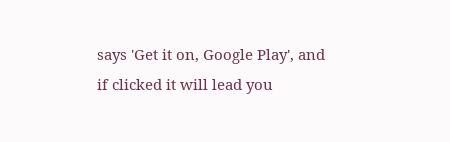says 'Get it on, Google Play', and if clicked it will lead you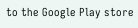to the Google Play store